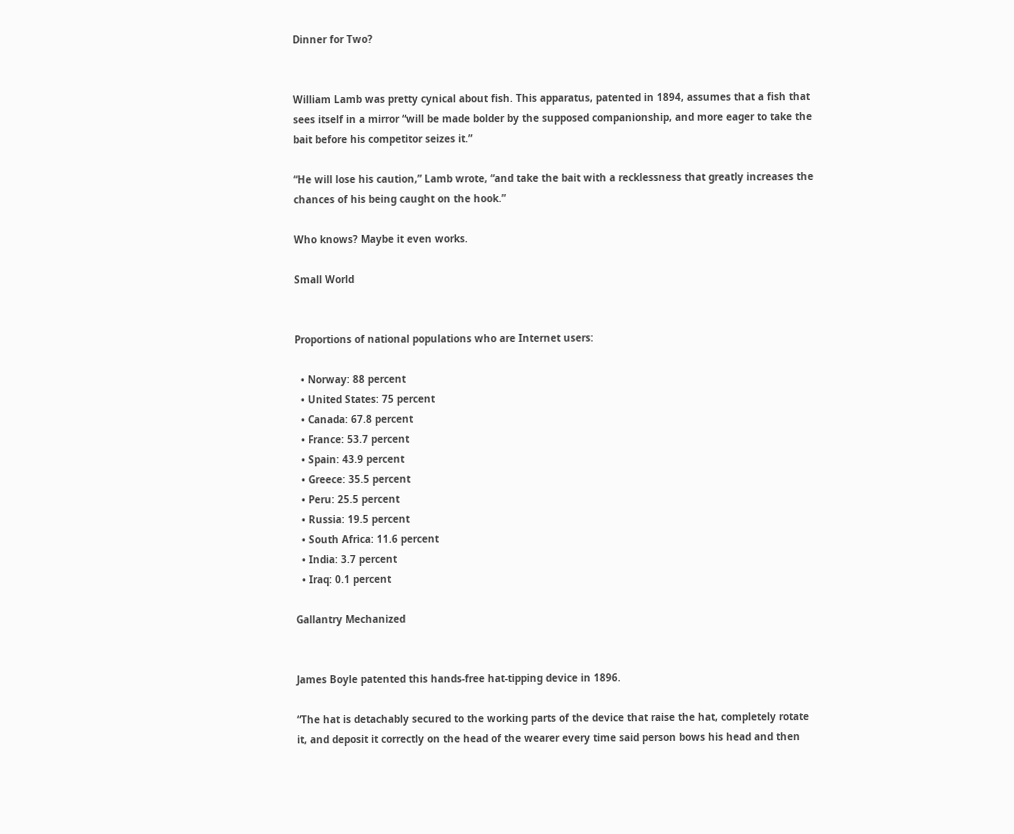Dinner for Two?


William Lamb was pretty cynical about fish. This apparatus, patented in 1894, assumes that a fish that sees itself in a mirror “will be made bolder by the supposed companionship, and more eager to take the bait before his competitor seizes it.”

“He will lose his caution,” Lamb wrote, “and take the bait with a recklessness that greatly increases the chances of his being caught on the hook.”

Who knows? Maybe it even works.

Small World


Proportions of national populations who are Internet users:

  • Norway: 88 percent
  • United States: 75 percent
  • Canada: 67.8 percent
  • France: 53.7 percent
  • Spain: 43.9 percent
  • Greece: 35.5 percent
  • Peru: 25.5 percent
  • Russia: 19.5 percent
  • South Africa: 11.6 percent
  • India: 3.7 percent
  • Iraq: 0.1 percent

Gallantry Mechanized


James Boyle patented this hands-free hat-tipping device in 1896.

“The hat is detachably secured to the working parts of the device that raise the hat, completely rotate it, and deposit it correctly on the head of the wearer every time said person bows his head and then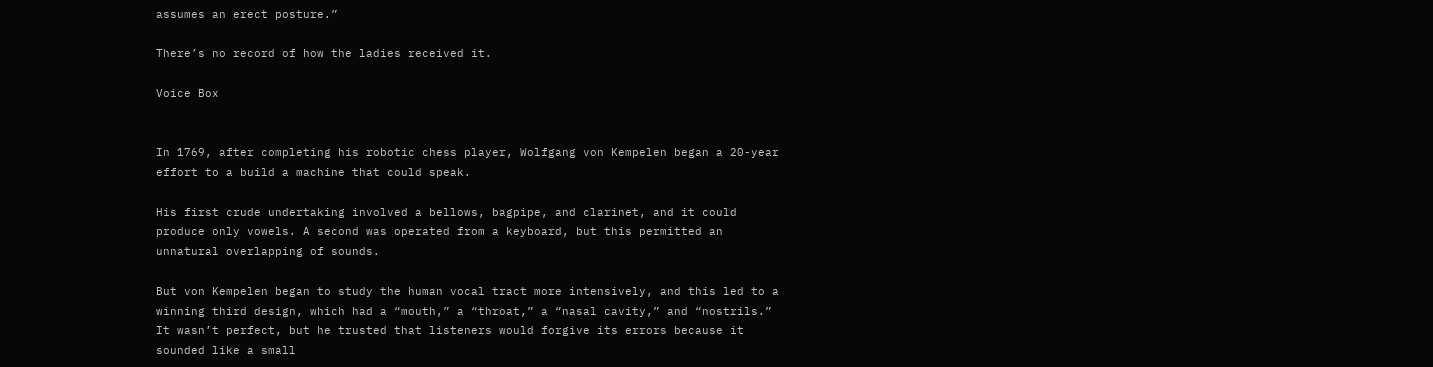assumes an erect posture.”

There’s no record of how the ladies received it.

Voice Box


In 1769, after completing his robotic chess player, Wolfgang von Kempelen began a 20-year effort to a build a machine that could speak.

His first crude undertaking involved a bellows, bagpipe, and clarinet, and it could produce only vowels. A second was operated from a keyboard, but this permitted an unnatural overlapping of sounds.

But von Kempelen began to study the human vocal tract more intensively, and this led to a winning third design, which had a “mouth,” a “throat,” a “nasal cavity,” and “nostrils.” It wasn’t perfect, but he trusted that listeners would forgive its errors because it sounded like a small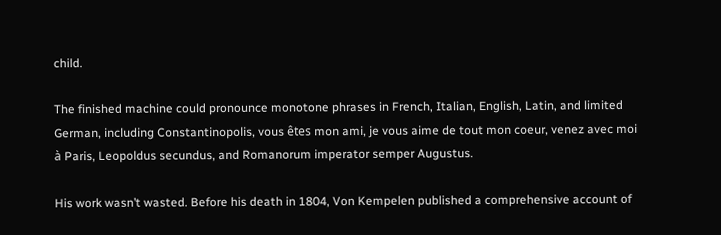child.

The finished machine could pronounce monotone phrases in French, Italian, English, Latin, and limited German, including Constantinopolis, vous êtes mon ami, je vous aime de tout mon coeur, venez avec moi à Paris, Leopoldus secundus, and Romanorum imperator semper Augustus.

His work wasn’t wasted. Before his death in 1804, Von Kempelen published a comprehensive account of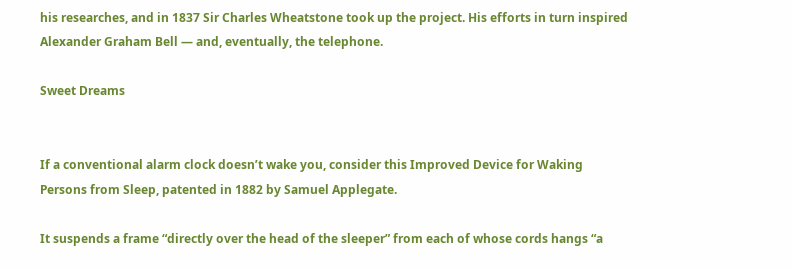his researches, and in 1837 Sir Charles Wheatstone took up the project. His efforts in turn inspired Alexander Graham Bell — and, eventually, the telephone.

Sweet Dreams


If a conventional alarm clock doesn’t wake you, consider this Improved Device for Waking Persons from Sleep, patented in 1882 by Samuel Applegate.

It suspends a frame “directly over the head of the sleeper” from each of whose cords hangs “a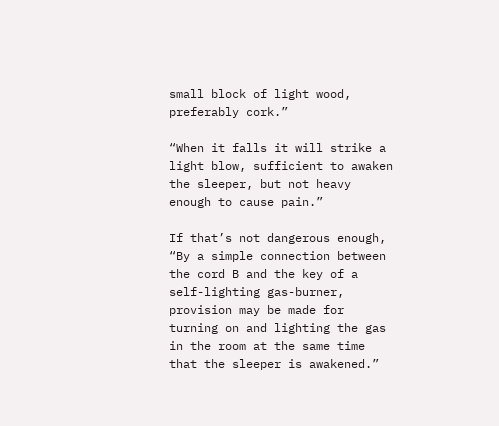small block of light wood, preferably cork.”

“When it falls it will strike a light blow, sufficient to awaken the sleeper, but not heavy enough to cause pain.”

If that’s not dangerous enough, “By a simple connection between the cord B and the key of a self-lighting gas-burner, provision may be made for turning on and lighting the gas in the room at the same time that the sleeper is awakened.”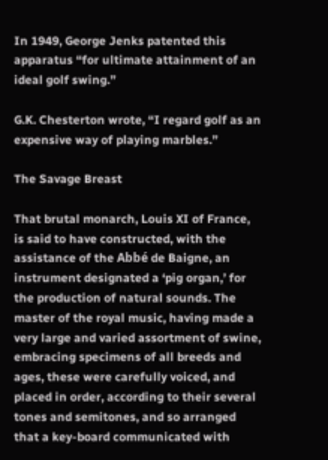In 1949, George Jenks patented this apparatus “for ultimate attainment of an ideal golf swing.”

G.K. Chesterton wrote, “I regard golf as an expensive way of playing marbles.”

The Savage Breast

That brutal monarch, Louis XI of France, is said to have constructed, with the assistance of the Abbé de Baigne, an instrument designated a ‘pig organ,’ for the production of natural sounds. The master of the royal music, having made a very large and varied assortment of swine, embracing specimens of all breeds and ages, these were carefully voiced, and placed in order, according to their several tones and semitones, and so arranged that a key-board communicated with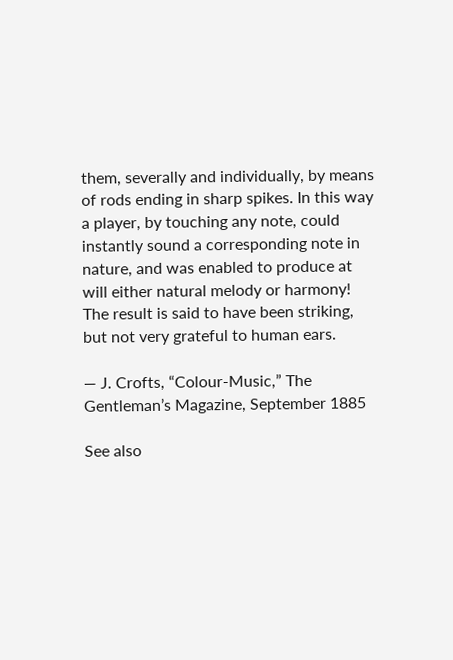them, severally and individually, by means of rods ending in sharp spikes. In this way a player, by touching any note, could instantly sound a corresponding note in nature, and was enabled to produce at will either natural melody or harmony! The result is said to have been striking, but not very grateful to human ears.

— J. Crofts, “Colour-Music,” The Gentleman’s Magazine, September 1885

See also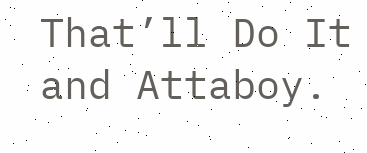That’ll Do It and Attaboy.